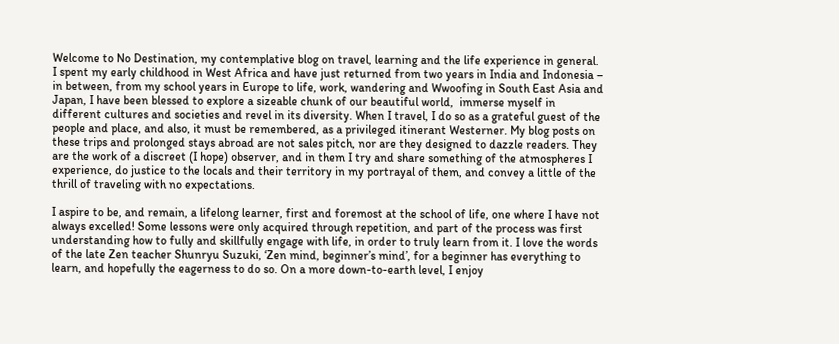Welcome to No Destination, my contemplative blog on travel, learning and the life experience in general. I spent my early childhood in West Africa and have just returned from two years in India and Indonesia – in between, from my school years in Europe to life, work, wandering and Wwoofing in South East Asia and Japan, I have been blessed to explore a sizeable chunk of our beautiful world,  immerse myself in different cultures and societies and revel in its diversity. When I travel, I do so as a grateful guest of the people and place, and also, it must be remembered, as a privileged itinerant Westerner. My blog posts on these trips and prolonged stays abroad are not sales pitch, nor are they designed to dazzle readers. They are the work of a discreet (I hope) observer, and in them I try and share something of the atmospheres I experience, do justice to the locals and their territory in my portrayal of them, and convey a little of the thrill of traveling with no expectations.

I aspire to be, and remain, a lifelong learner, first and foremost at the school of life, one where I have not always excelled! Some lessons were only acquired through repetition, and part of the process was first understanding how to fully and skillfully engage with life, in order to truly learn from it. I love the words of the late Zen teacher Shunryu Suzuki, ‘Zen mind, beginner’s mind’, for a beginner has everything to learn, and hopefully the eagerness to do so. On a more down-to-earth level, I enjoy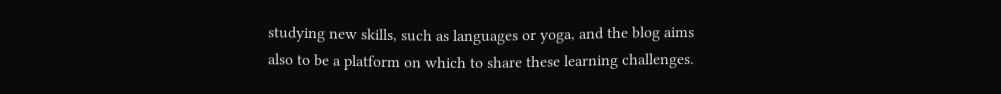studying new skills, such as languages or yoga, and the blog aims also to be a platform on which to share these learning challenges.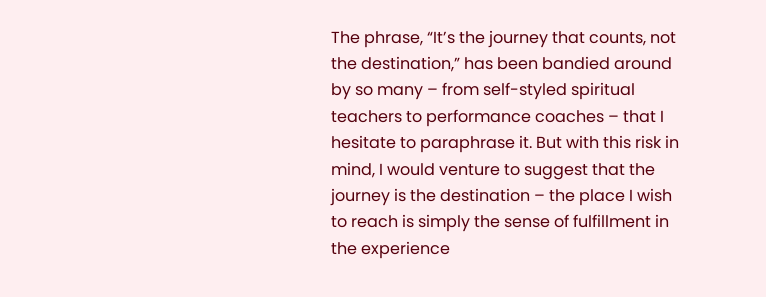The phrase, “It’s the journey that counts, not the destination,” has been bandied around by so many – from self-styled spiritual teachers to performance coaches – that I hesitate to paraphrase it. But with this risk in mind, I would venture to suggest that the journey is the destination – the place I wish to reach is simply the sense of fulfillment in the experience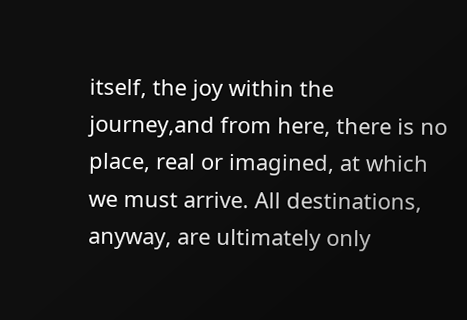itself, the joy within the journey,and from here, there is no place, real or imagined, at which we must arrive. All destinations, anyway, are ultimately only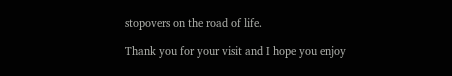stopovers on the road of life.

Thank you for your visit and I hope you enjoy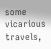some vicarious travels,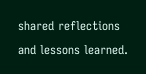shared reflections and lessons learned.